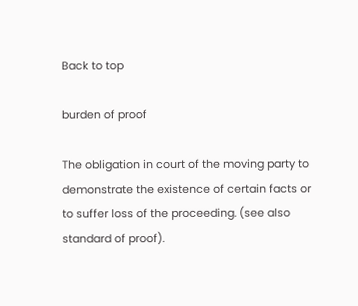Back to top

burden of proof

The obligation in court of the moving party to demonstrate the existence of certain facts or to suffer loss of the proceeding. (see also standard of proof).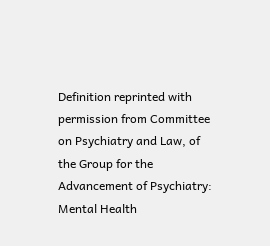Definition reprinted with permission from Committee on Psychiatry and Law, of the Group for the Advancement of Psychiatry: Mental Health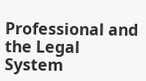Professional and the Legal System